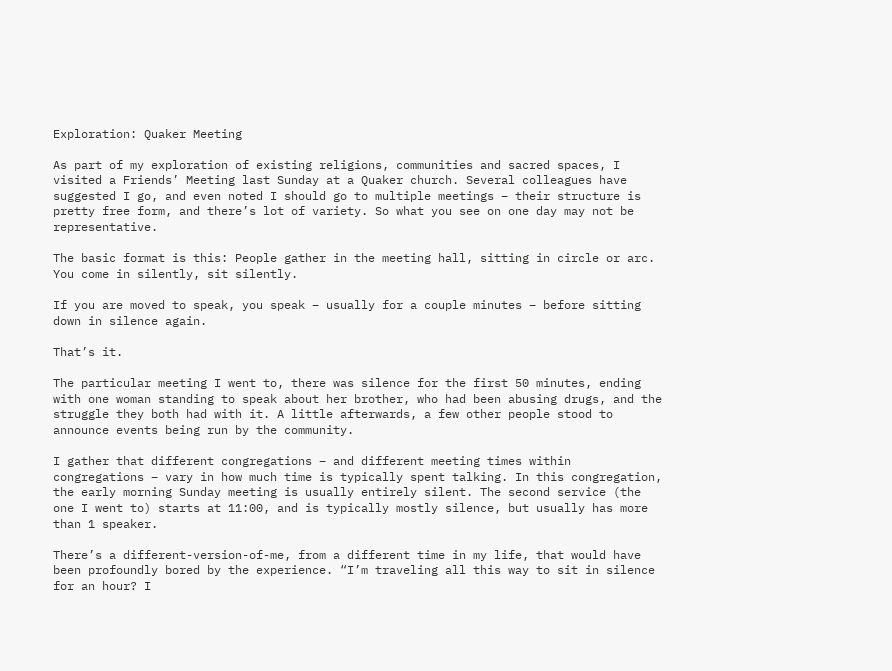Exploration: Quaker Meeting

As part of my exploration of existing religions, communities and sacred spaces, I visited a Friends’ Meeting last Sunday at a Quaker church. Several colleagues have suggested I go, and even noted I should go to multiple meetings – their structure is pretty free form, and there’s lot of variety. So what you see on one day may not be representative.

The basic format is this: People gather in the meeting hall, sitting in circle or arc. You come in silently, sit silently.

If you are moved to speak, you speak – usually for a couple minutes – before sitting down in silence again.

That’s it.

The particular meeting I went to, there was silence for the first 50 minutes, ending with one woman standing to speak about her brother, who had been abusing drugs, and the struggle they both had with it. A little afterwards, a few other people stood to announce events being run by the community.

I gather that different congregations – and different meeting times within congregations – vary in how much time is typically spent talking. In this congregation, the early morning Sunday meeting is usually entirely silent. The second service (the one I went to) starts at 11:00, and is typically mostly silence, but usually has more than 1 speaker.

There’s a different-version-of-me, from a different time in my life, that would have been profoundly bored by the experience. “I’m traveling all this way to sit in silence for an hour? I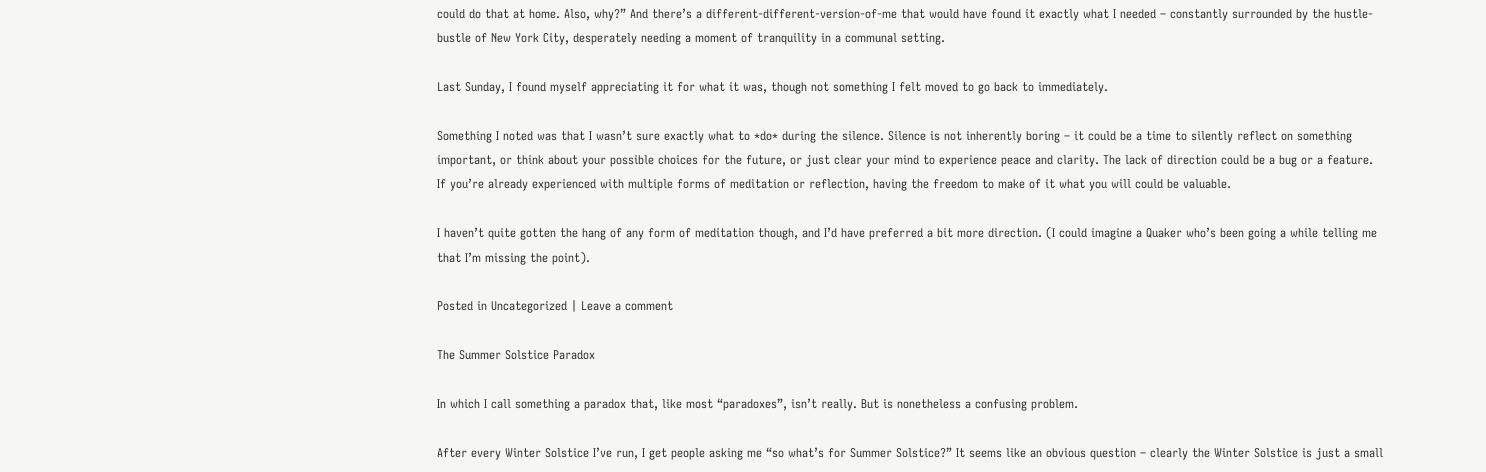could do that at home. Also, why?” And there’s a different-different-version-of-me that would have found it exactly what I needed – constantly surrounded by the hustle-bustle of New York City, desperately needing a moment of tranquility in a communal setting.

Last Sunday, I found myself appreciating it for what it was, though not something I felt moved to go back to immediately.

Something I noted was that I wasn’t sure exactly what to *do* during the silence. Silence is not inherently boring – it could be a time to silently reflect on something important, or think about your possible choices for the future, or just clear your mind to experience peace and clarity. The lack of direction could be a bug or a feature. If you’re already experienced with multiple forms of meditation or reflection, having the freedom to make of it what you will could be valuable.

I haven’t quite gotten the hang of any form of meditation though, and I’d have preferred a bit more direction. (I could imagine a Quaker who’s been going a while telling me that I’m missing the point).

Posted in Uncategorized | Leave a comment

The Summer Solstice Paradox

In which I call something a paradox that, like most “paradoxes”, isn’t really. But is nonetheless a confusing problem.

After every Winter Solstice I’ve run, I get people asking me “so what’s for Summer Solstice?” It seems like an obvious question – clearly the Winter Solstice is just a small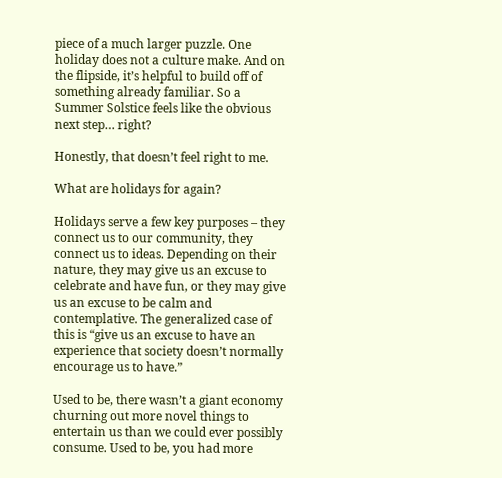piece of a much larger puzzle. One holiday does not a culture make. And on the flipside, it’s helpful to build off of something already familiar. So a Summer Solstice feels like the obvious next step… right?

Honestly, that doesn’t feel right to me.

What are holidays for again?

Holidays serve a few key purposes – they connect us to our community, they connect us to ideas. Depending on their nature, they may give us an excuse to celebrate and have fun, or they may give us an excuse to be calm and contemplative. The generalized case of this is “give us an excuse to have an experience that society doesn’t normally encourage us to have.”

Used to be, there wasn’t a giant economy churning out more novel things to entertain us than we could ever possibly consume. Used to be, you had more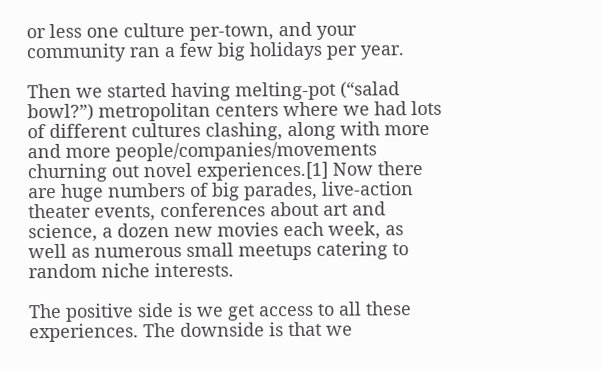or less one culture per-town, and your community ran a few big holidays per year.

Then we started having melting-pot (“salad bowl?”) metropolitan centers where we had lots of different cultures clashing, along with more and more people/companies/movements churning out novel experiences.[1] Now there are huge numbers of big parades, live-action theater events, conferences about art and science, a dozen new movies each week, as well as numerous small meetups catering to random niche interests.

The positive side is we get access to all these experiences. The downside is that we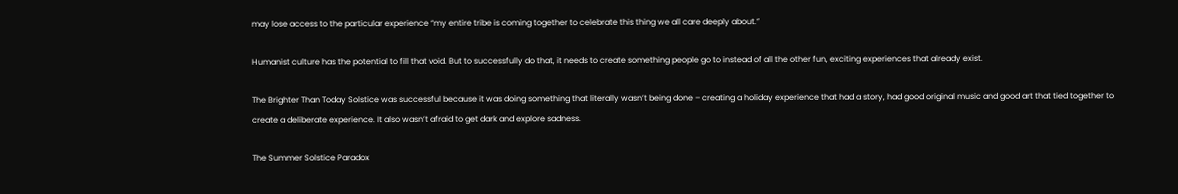may lose access to the particular experience “my entire tribe is coming together to celebrate this thing we all care deeply about.”

Humanist culture has the potential to fill that void. But to successfully do that, it needs to create something people go to instead of all the other fun, exciting experiences that already exist.

The Brighter Than Today Solstice was successful because it was doing something that literally wasn’t being done – creating a holiday experience that had a story, had good original music and good art that tied together to create a deliberate experience. It also wasn’t afraid to get dark and explore sadness.

The Summer Solstice Paradox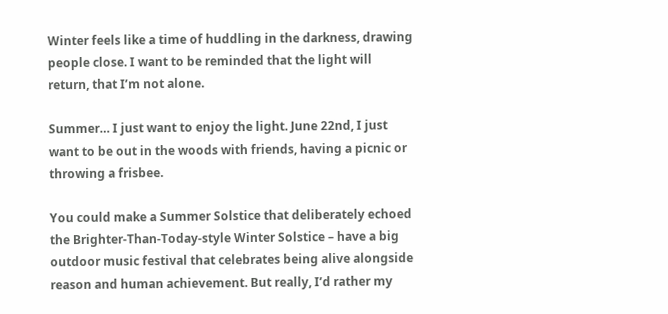Winter feels like a time of huddling in the darkness, drawing people close. I want to be reminded that the light will return, that I’m not alone.

Summer… I just want to enjoy the light. June 22nd, I just want to be out in the woods with friends, having a picnic or throwing a frisbee.

You could make a Summer Solstice that deliberately echoed the Brighter-Than-Today-style Winter Solstice – have a big outdoor music festival that celebrates being alive alongside reason and human achievement. But really, I’d rather my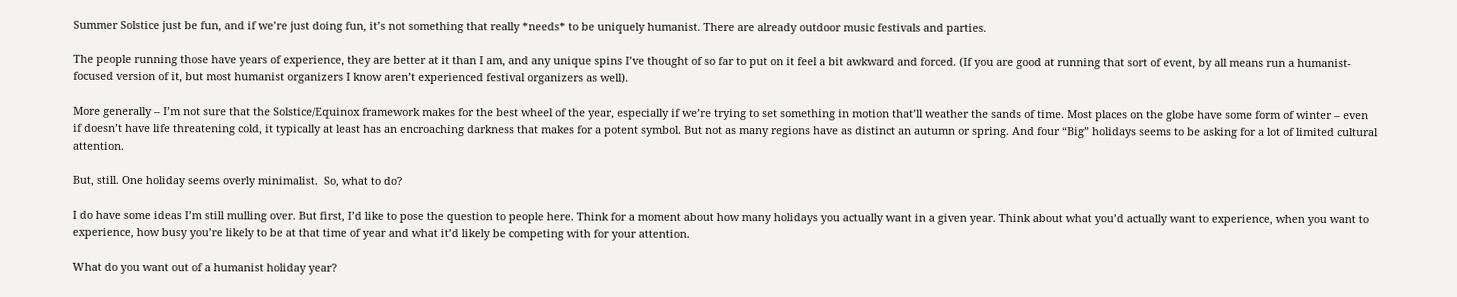Summer Solstice just be fun, and if we’re just doing fun, it’s not something that really *needs* to be uniquely humanist. There are already outdoor music festivals and parties.

The people running those have years of experience, they are better at it than I am, and any unique spins I’ve thought of so far to put on it feel a bit awkward and forced. (If you are good at running that sort of event, by all means run a humanist-focused version of it, but most humanist organizers I know aren’t experienced festival organizers as well).

More generally – I’m not sure that the Solstice/Equinox framework makes for the best wheel of the year, especially if we’re trying to set something in motion that’ll weather the sands of time. Most places on the globe have some form of winter – even if doesn’t have life threatening cold, it typically at least has an encroaching darkness that makes for a potent symbol. But not as many regions have as distinct an autumn or spring. And four “Big” holidays seems to be asking for a lot of limited cultural attention.

But, still. One holiday seems overly minimalist.  So, what to do?

I do have some ideas I’m still mulling over. But first, I’d like to pose the question to people here. Think for a moment about how many holidays you actually want in a given year. Think about what you’d actually want to experience, when you want to experience, how busy you’re likely to be at that time of year and what it’d likely be competing with for your attention.

What do you want out of a humanist holiday year?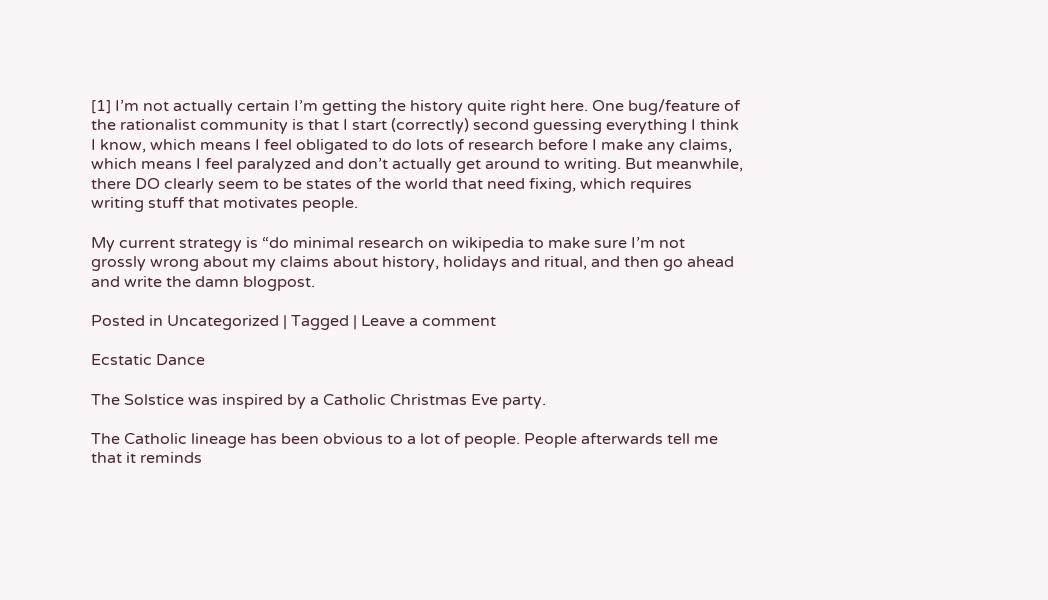[1] I’m not actually certain I’m getting the history quite right here. One bug/feature of the rationalist community is that I start (correctly) second guessing everything I think I know, which means I feel obligated to do lots of research before I make any claims, which means I feel paralyzed and don’t actually get around to writing. But meanwhile, there DO clearly seem to be states of the world that need fixing, which requires writing stuff that motivates people.

My current strategy is “do minimal research on wikipedia to make sure I’m not grossly wrong about my claims about history, holidays and ritual, and then go ahead and write the damn blogpost.

Posted in Uncategorized | Tagged | Leave a comment

Ecstatic Dance

The Solstice was inspired by a Catholic Christmas Eve party.

The Catholic lineage has been obvious to a lot of people. People afterwards tell me that it reminds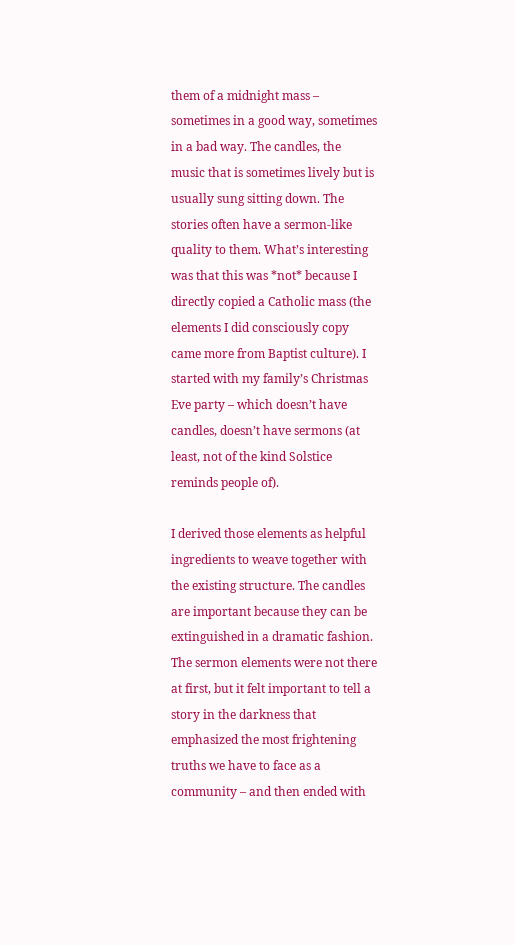them of a midnight mass – sometimes in a good way, sometimes in a bad way. The candles, the music that is sometimes lively but is usually sung sitting down. The stories often have a sermon-like quality to them. What’s interesting was that this was *not* because I directly copied a Catholic mass (the elements I did consciously copy came more from Baptist culture). I started with my family’s Christmas Eve party – which doesn’t have candles, doesn’t have sermons (at least, not of the kind Solstice reminds people of).

I derived those elements as helpful ingredients to weave together with the existing structure. The candles are important because they can be extinguished in a dramatic fashion. The sermon elements were not there at first, but it felt important to tell a story in the darkness that emphasized the most frightening truths we have to face as a community – and then ended with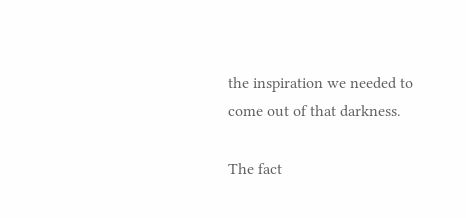the inspiration we needed to come out of that darkness.

The fact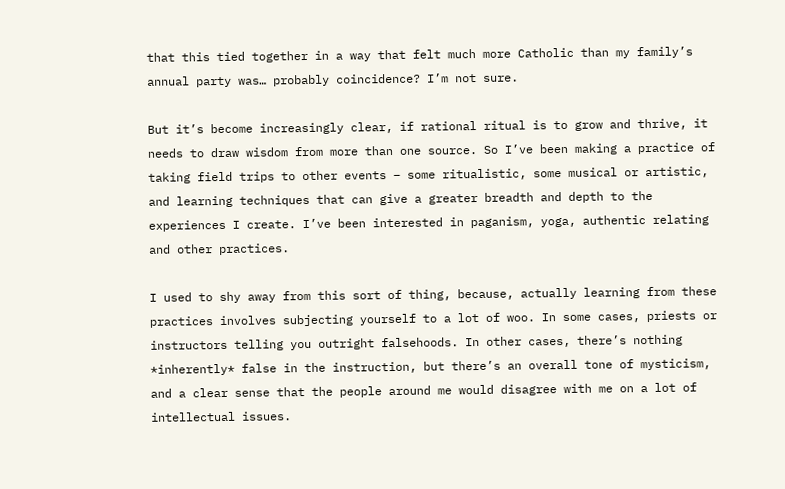that this tied together in a way that felt much more Catholic than my family’s annual party was… probably coincidence? I’m not sure.

But it’s become increasingly clear, if rational ritual is to grow and thrive, it needs to draw wisdom from more than one source. So I’ve been making a practice of taking field trips to other events – some ritualistic, some musical or artistic, and learning techniques that can give a greater breadth and depth to the experiences I create. I’ve been interested in paganism, yoga, authentic relating and other practices.

I used to shy away from this sort of thing, because, actually learning from these practices involves subjecting yourself to a lot of woo. In some cases, priests or instructors telling you outright falsehoods. In other cases, there’s nothing *inherently* false in the instruction, but there’s an overall tone of mysticism, and a clear sense that the people around me would disagree with me on a lot of intellectual issues.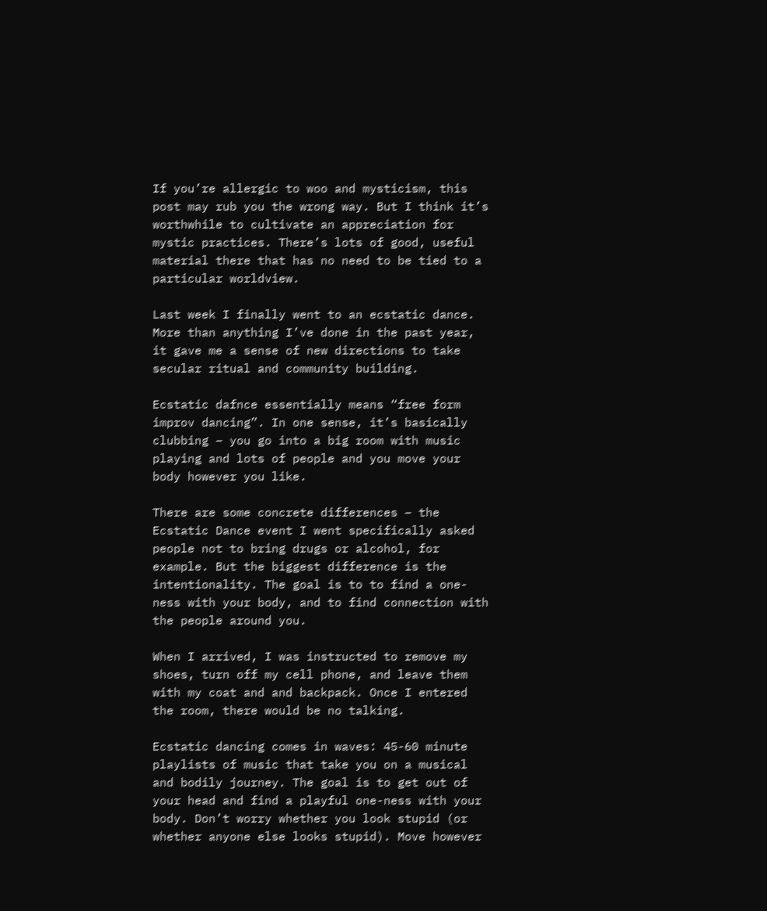If you’re allergic to woo and mysticism, this post may rub you the wrong way. But I think it’s worthwhile to cultivate an appreciation for mystic practices. There’s lots of good, useful material there that has no need to be tied to a particular worldview.

Last week I finally went to an ecstatic dance. More than anything I’ve done in the past year, it gave me a sense of new directions to take secular ritual and community building.

Ecstatic dafnce essentially means “free form improv dancing”. In one sense, it’s basically clubbing – you go into a big room with music playing and lots of people and you move your body however you like.

There are some concrete differences – the Ecstatic Dance event I went specifically asked people not to bring drugs or alcohol, for example. But the biggest difference is the intentionality. The goal is to to find a one-ness with your body, and to find connection with the people around you.

When I arrived, I was instructed to remove my shoes, turn off my cell phone, and leave them with my coat and and backpack. Once I entered the room, there would be no talking.

Ecstatic dancing comes in waves: 45-60 minute playlists of music that take you on a musical and bodily journey. The goal is to get out of your head and find a playful one-ness with your body. Don’t worry whether you look stupid (or whether anyone else looks stupid). Move however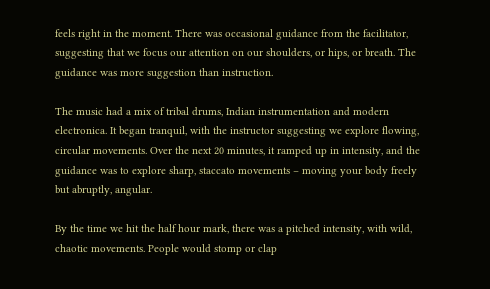feels right in the moment. There was occasional guidance from the facilitator, suggesting that we focus our attention on our shoulders, or hips, or breath. The guidance was more suggestion than instruction.

The music had a mix of tribal drums, Indian instrumentation and modern electronica. It began tranquil, with the instructor suggesting we explore flowing, circular movements. Over the next 20 minutes, it ramped up in intensity, and the guidance was to explore sharp, staccato movements – moving your body freely but abruptly, angular.

By the time we hit the half hour mark, there was a pitched intensity, with wild, chaotic movements. People would stomp or clap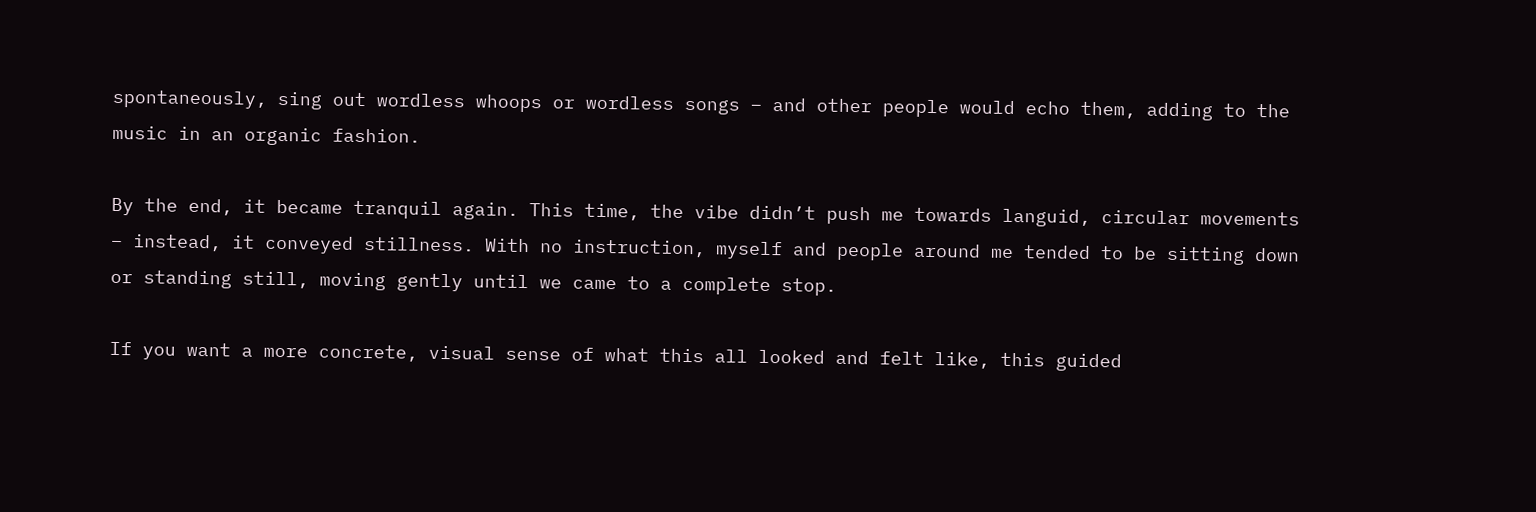spontaneously, sing out wordless whoops or wordless songs – and other people would echo them, adding to the music in an organic fashion.

By the end, it became tranquil again. This time, the vibe didn’t push me towards languid, circular movements – instead, it conveyed stillness. With no instruction, myself and people around me tended to be sitting down or standing still, moving gently until we came to a complete stop.

If you want a more concrete, visual sense of what this all looked and felt like, this guided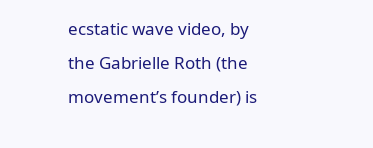ecstatic wave video, by the Gabrielle Roth (the movement’s founder) is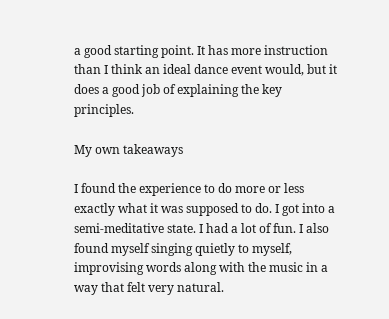a good starting point. It has more instruction than I think an ideal dance event would, but it does a good job of explaining the key principles.

My own takeaways

I found the experience to do more or less exactly what it was supposed to do. I got into a semi-meditative state. I had a lot of fun. I also found myself singing quietly to myself, improvising words along with the music in a way that felt very natural.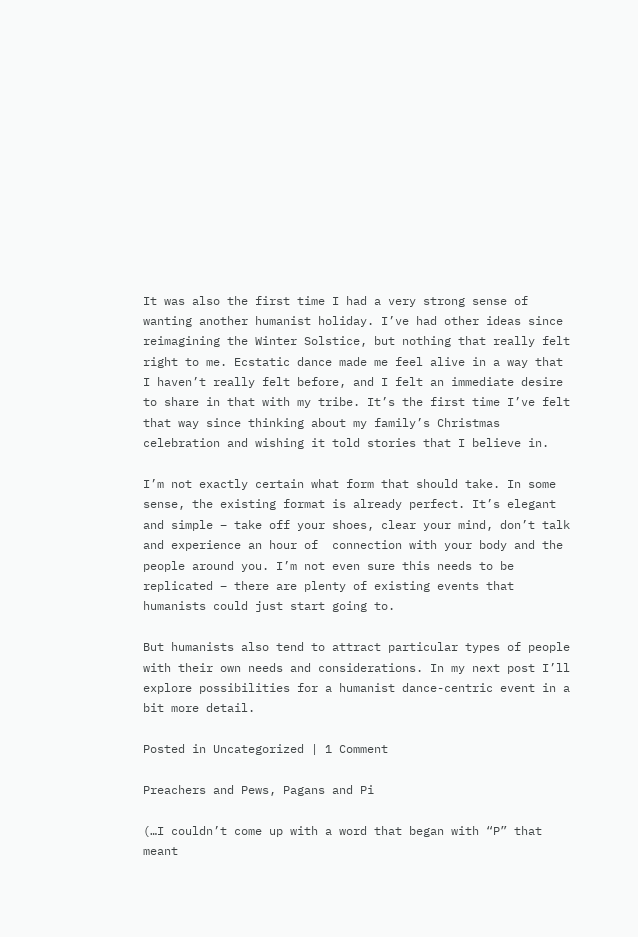It was also the first time I had a very strong sense of wanting another humanist holiday. I’ve had other ideas since reimagining the Winter Solstice, but nothing that really felt right to me. Ecstatic dance made me feel alive in a way that I haven’t really felt before, and I felt an immediate desire to share in that with my tribe. It’s the first time I’ve felt that way since thinking about my family’s Christmas celebration and wishing it told stories that I believe in.

I’m not exactly certain what form that should take. In some sense, the existing format is already perfect. It’s elegant and simple – take off your shoes, clear your mind, don’t talk and experience an hour of  connection with your body and the people around you. I’m not even sure this needs to be replicated – there are plenty of existing events that humanists could just start going to.

But humanists also tend to attract particular types of people with their own needs and considerations. In my next post I’ll explore possibilities for a humanist dance-centric event in a bit more detail.

Posted in Uncategorized | 1 Comment

Preachers and Pews, Pagans and Pi

(…I couldn’t come up with a word that began with “P” that meant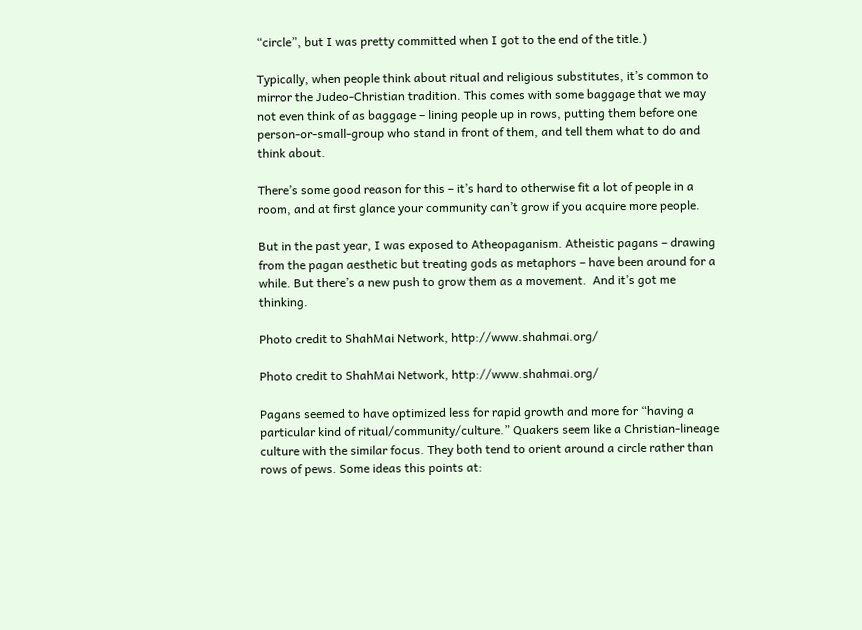“circle”, but I was pretty committed when I got to the end of the title.)

Typically, when people think about ritual and religious substitutes, it’s common to mirror the Judeo-Christian tradition. This comes with some baggage that we may not even think of as baggage – lining people up in rows, putting them before one person-or-small-group who stand in front of them, and tell them what to do and think about.

There’s some good reason for this – it’s hard to otherwise fit a lot of people in a room, and at first glance your community can’t grow if you acquire more people.

But in the past year, I was exposed to Atheopaganism. Atheistic pagans – drawing from the pagan aesthetic but treating gods as metaphors – have been around for a while. But there’s a new push to grow them as a movement.  And it’s got me thinking.

Photo credit to ShahMai Network, http://www.shahmai.org/

Photo credit to ShahMai Network, http://www.shahmai.org/

Pagans seemed to have optimized less for rapid growth and more for “having a particular kind of ritual/community/culture.” Quakers seem like a Christian-lineage culture with the similar focus. They both tend to orient around a circle rather than rows of pews. Some ideas this points at: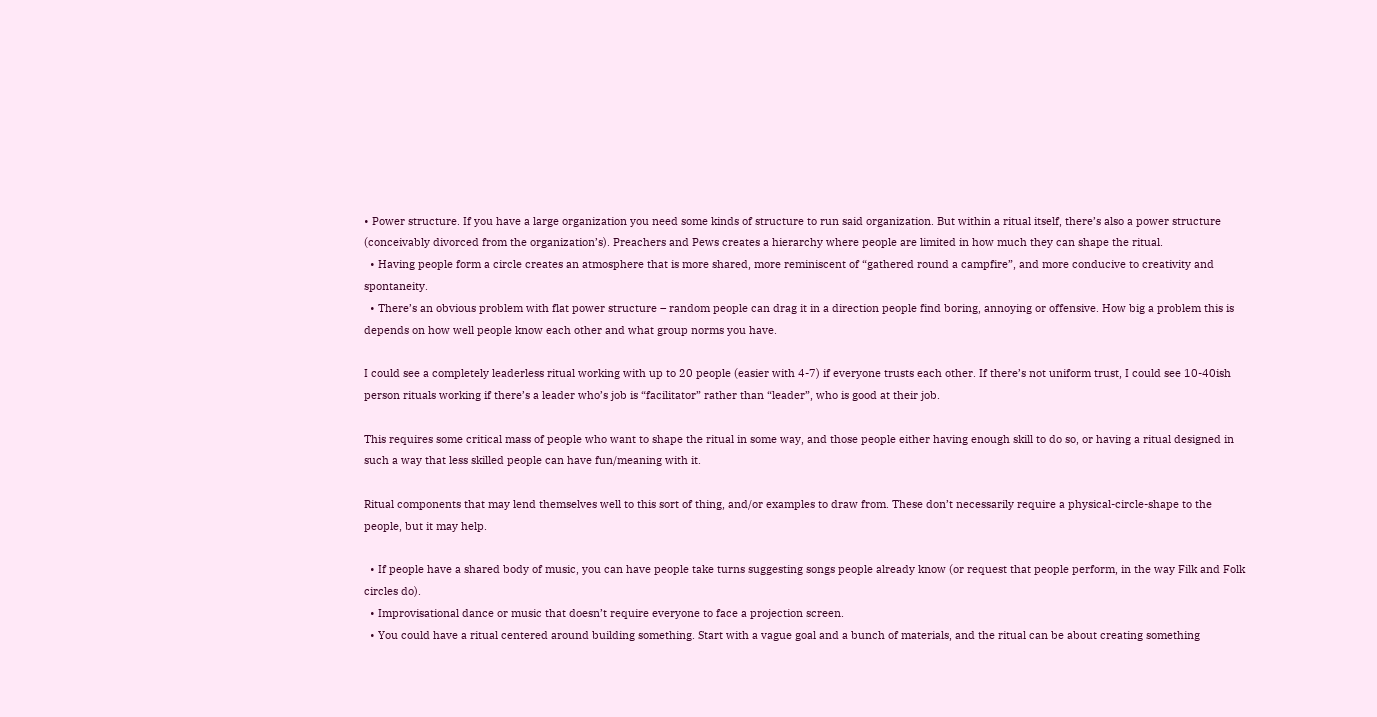• Power structure. If you have a large organization you need some kinds of structure to run said organization. But within a ritual itself, there’s also a power structure (conceivably divorced from the organization’s). Preachers and Pews creates a hierarchy where people are limited in how much they can shape the ritual.
  • Having people form a circle creates an atmosphere that is more shared, more reminiscent of “gathered round a campfire”, and more conducive to creativity and spontaneity.
  • There’s an obvious problem with flat power structure – random people can drag it in a direction people find boring, annoying or offensive. How big a problem this is depends on how well people know each other and what group norms you have.

I could see a completely leaderless ritual working with up to 20 people (easier with 4-7) if everyone trusts each other. If there’s not uniform trust, I could see 10-40ish person rituals working if there’s a leader who’s job is “facilitator” rather than “leader”, who is good at their job.

This requires some critical mass of people who want to shape the ritual in some way, and those people either having enough skill to do so, or having a ritual designed in such a way that less skilled people can have fun/meaning with it.

Ritual components that may lend themselves well to this sort of thing, and/or examples to draw from. These don’t necessarily require a physical-circle-shape to the people, but it may help.

  • If people have a shared body of music, you can have people take turns suggesting songs people already know (or request that people perform, in the way Filk and Folk circles do).
  • Improvisational dance or music that doesn’t require everyone to face a projection screen.
  • You could have a ritual centered around building something. Start with a vague goal and a bunch of materials, and the ritual can be about creating something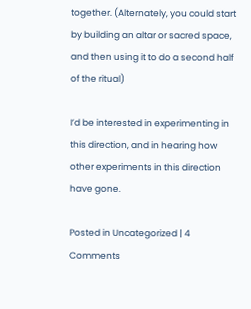together. (Alternately, you could start by building an altar or sacred space, and then using it to do a second half of the ritual)

I’d be interested in experimenting in this direction, and in hearing how other experiments in this direction have gone.

Posted in Uncategorized | 4 Comments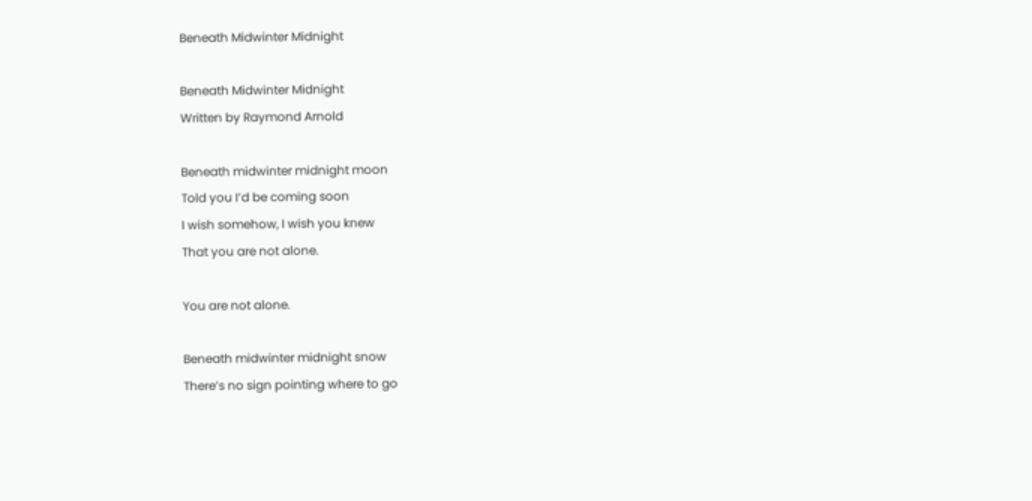Beneath Midwinter Midnight

Beneath Midwinter Midnight
Written by Raymond Arnold

Beneath midwinter midnight moon
Told you I’d be coming soon
I wish somehow, I wish you knew
That you are not alone.

You are not alone.

Beneath midwinter midnight snow
There’s no sign pointing where to go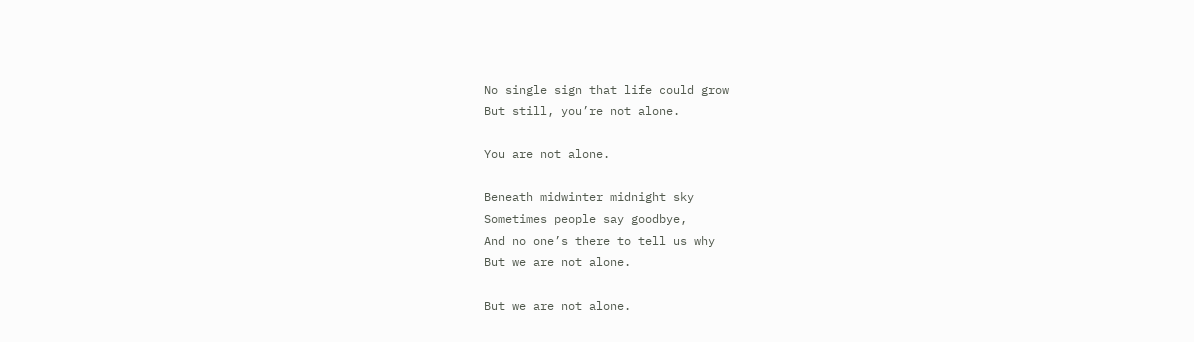No single sign that life could grow
But still, you’re not alone.

You are not alone.

Beneath midwinter midnight sky
Sometimes people say goodbye,
And no one’s there to tell us why
But we are not alone.

But we are not alone.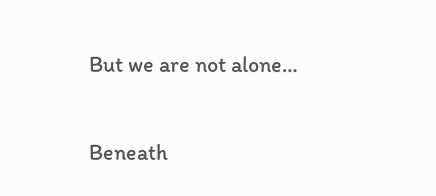But we are not alone…

Beneath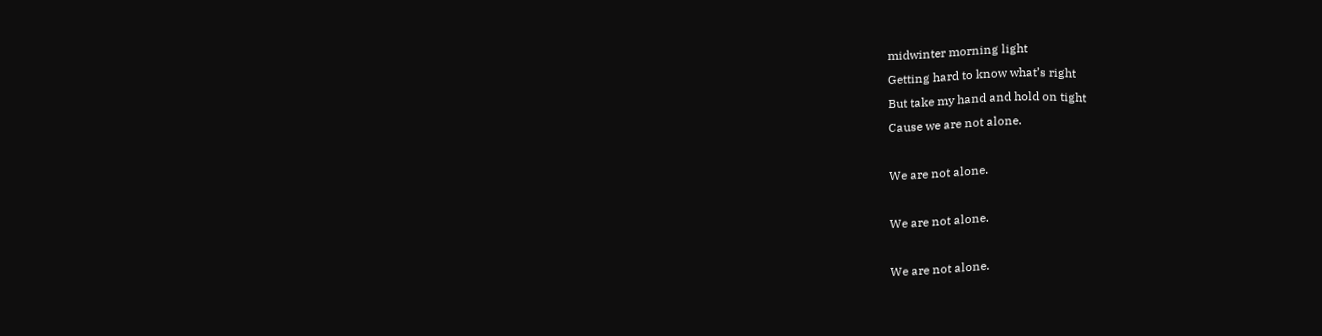midwinter morning light
Getting hard to know what’s right
But take my hand and hold on tight
Cause we are not alone.

We are not alone.

We are not alone.

We are not alone.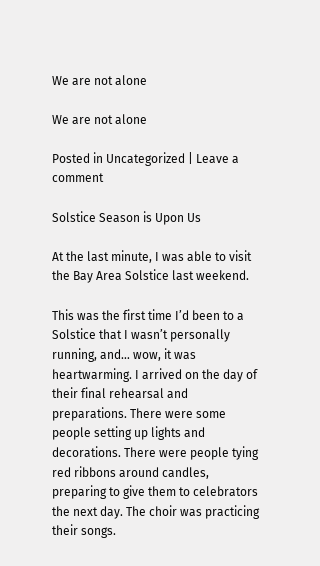We are not alone

We are not alone

Posted in Uncategorized | Leave a comment

Solstice Season is Upon Us

At the last minute, I was able to visit the Bay Area Solstice last weekend.

This was the first time I’d been to a Solstice that I wasn’t personally running, and… wow, it was heartwarming. I arrived on the day of their final rehearsal and preparations. There were some people setting up lights and decorations. There were people tying red ribbons around candles, preparing to give them to celebrators the next day. The choir was practicing their songs.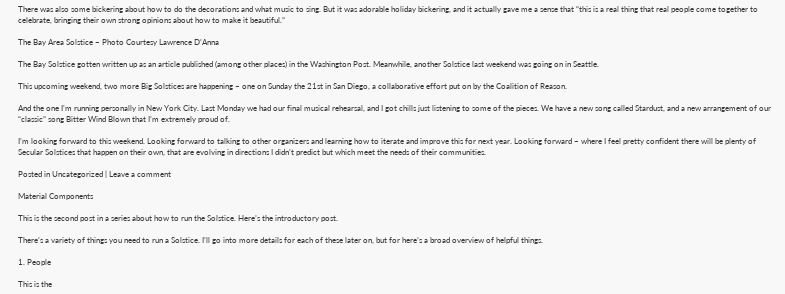There was also some bickering about how to do the decorations and what music to sing. But it was adorable holiday bickering, and it actually gave me a sense that “this is a real thing that real people come together to celebrate, bringing their own strong opinions about how to make it beautiful.”

The Bay Area Solstice – Photo Courtesy Lawrence D’Anna

The Bay Solstice gotten written up as an article published (among other places) in the Washington Post. Meanwhile, another Solstice last weekend was going on in Seattle.

This upcoming weekend, two more Big Solstices are happening – one on Sunday the 21st in San Diego, a collaborative effort put on by the Coalition of Reason.

And the one I’m running personally in New York City. Last Monday we had our final musical rehearsal, and I got chills just listening to some of the pieces. We have a new song called Stardust, and a new arrangement of our “classic” song Bitter Wind Blown that I’m extremely proud of.

I’m looking forward to this weekend. Looking forward to talking to other organizers and learning how to iterate and improve this for next year. Looking forward – where I feel pretty confident there will be plenty of Secular Solstices that happen on their own, that are evolving in directions I didn’t predict but which meet the needs of their communities.

Posted in Uncategorized | Leave a comment

Material Components

This is the second post in a series about how to run the Solstice. Here’s the introductory post.

There’s a variety of things you need to run a Solstice. I’ll go into more details for each of these later on, but for here’s a broad overview of helpful things.

1. People

This is the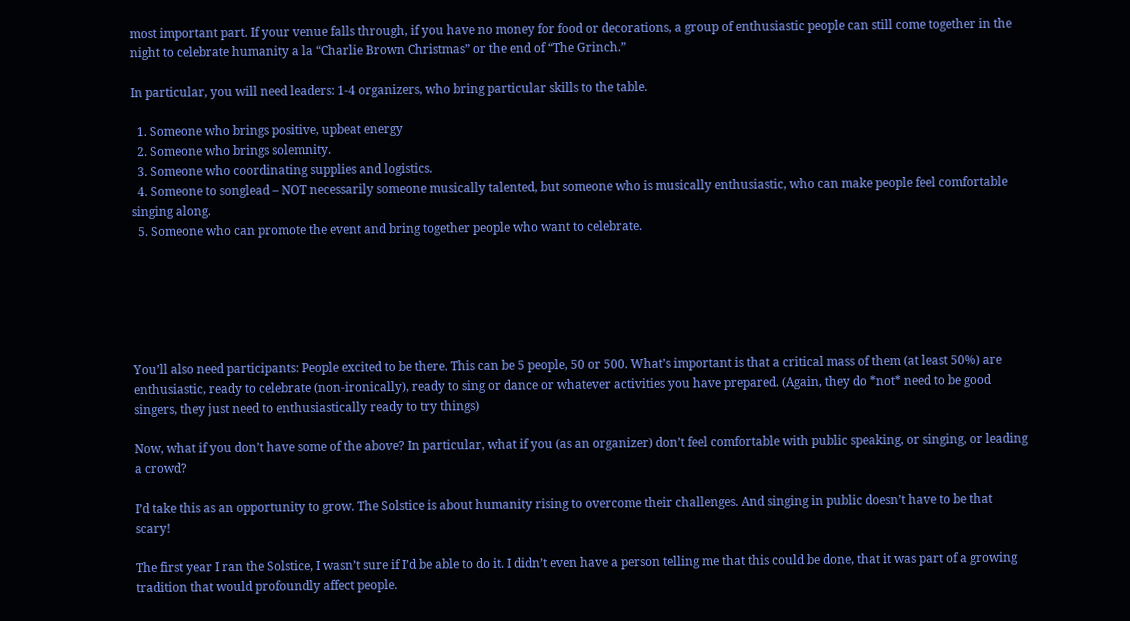most important part. If your venue falls through, if you have no money for food or decorations, a group of enthusiastic people can still come together in the night to celebrate humanity a la “Charlie Brown Christmas” or the end of “The Grinch.”

In particular, you will need leaders: 1-4 organizers, who bring particular skills to the table.

  1. Someone who brings positive, upbeat energy
  2. Someone who brings solemnity.
  3. Someone who coordinating supplies and logistics.
  4. Someone to songlead – NOT necessarily someone musically talented, but someone who is musically enthusiastic, who can make people feel comfortable singing along.
  5. Someone who can promote the event and bring together people who want to celebrate.






You’ll also need participants: People excited to be there. This can be 5 people, 50 or 500. What’s important is that a critical mass of them (at least 50%) are enthusiastic, ready to celebrate (non-ironically), ready to sing or dance or whatever activities you have prepared. (Again, they do *not* need to be good singers, they just need to enthusiastically ready to try things)

Now, what if you don’t have some of the above? In particular, what if you (as an organizer) don’t feel comfortable with public speaking, or singing, or leading a crowd?

I’d take this as an opportunity to grow. The Solstice is about humanity rising to overcome their challenges. And singing in public doesn’t have to be that scary!

The first year I ran the Solstice, I wasn’t sure if I’d be able to do it. I didn’t even have a person telling me that this could be done, that it was part of a growing tradition that would profoundly affect people.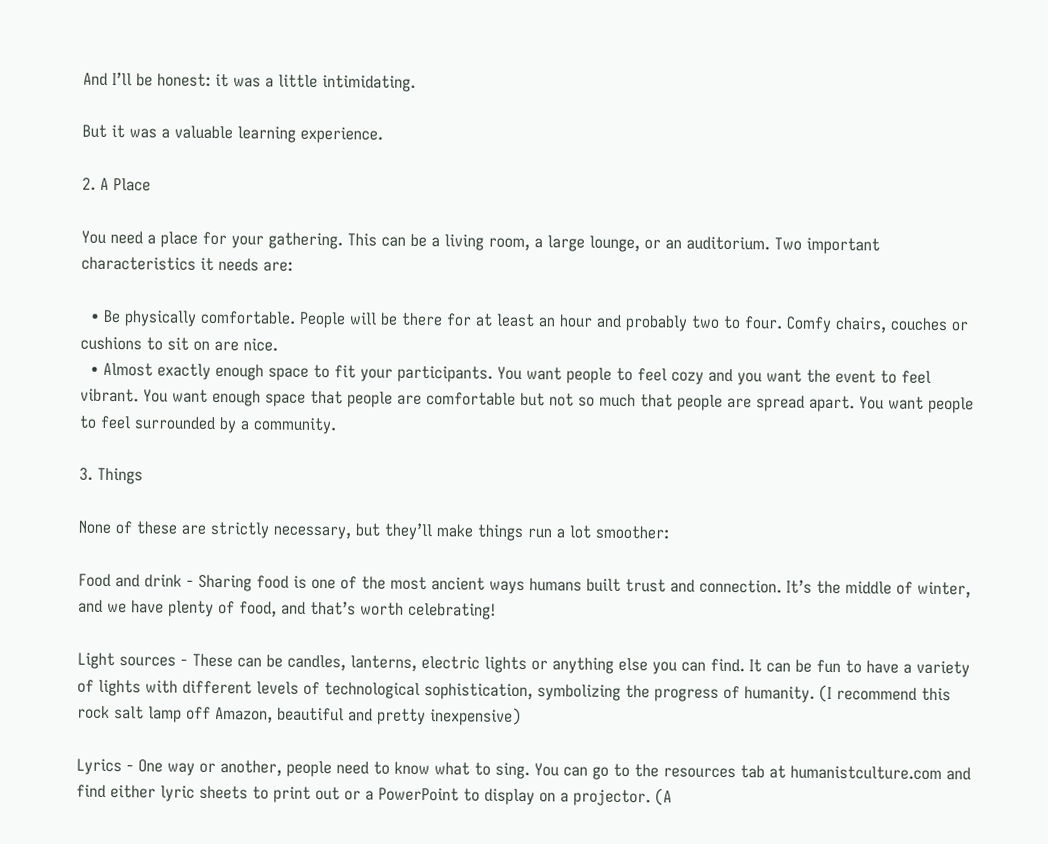And I’ll be honest: it was a little intimidating.

But it was a valuable learning experience.

2. A Place

You need a place for your gathering. This can be a living room, a large lounge, or an auditorium. Two important characteristics it needs are:

  • Be physically comfortable. People will be there for at least an hour and probably two to four. Comfy chairs, couches or cushions to sit on are nice.
  • Almost exactly enough space to fit your participants. You want people to feel cozy and you want the event to feel vibrant. You want enough space that people are comfortable but not so much that people are spread apart. You want people to feel surrounded by a community.

3. Things

None of these are strictly necessary, but they’ll make things run a lot smoother:

Food and drink - Sharing food is one of the most ancient ways humans built trust and connection. It’s the middle of winter, and we have plenty of food, and that’s worth celebrating!

Light sources - These can be candles, lanterns, electric lights or anything else you can find. It can be fun to have a variety of lights with different levels of technological sophistication, symbolizing the progress of humanity. (I recommend this rock salt lamp off Amazon, beautiful and pretty inexpensive)

Lyrics - One way or another, people need to know what to sing. You can go to the resources tab at humanistculture.com and find either lyric sheets to print out or a PowerPoint to display on a projector. (A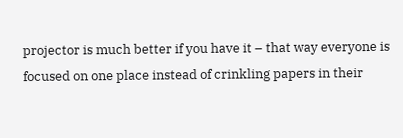projector is much better if you have it – that way everyone is focused on one place instead of crinkling papers in their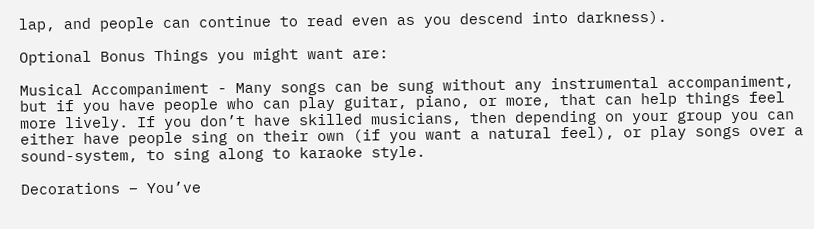lap, and people can continue to read even as you descend into darkness).

Optional Bonus Things you might want are:

Musical Accompaniment - Many songs can be sung without any instrumental accompaniment, but if you have people who can play guitar, piano, or more, that can help things feel more lively. If you don’t have skilled musicians, then depending on your group you can either have people sing on their own (if you want a natural feel), or play songs over a sound-system, to sing along to karaoke style.

Decorations – You’ve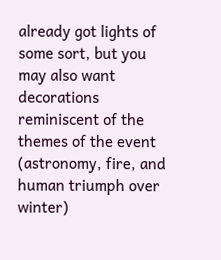already got lights of some sort, but you may also want decorations reminiscent of the themes of the event (astronomy, fire, and human triumph over winter)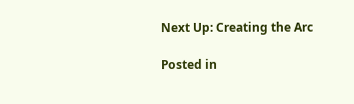Next Up: Creating the Arc

Posted in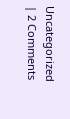Uncategorized | 2 Comments